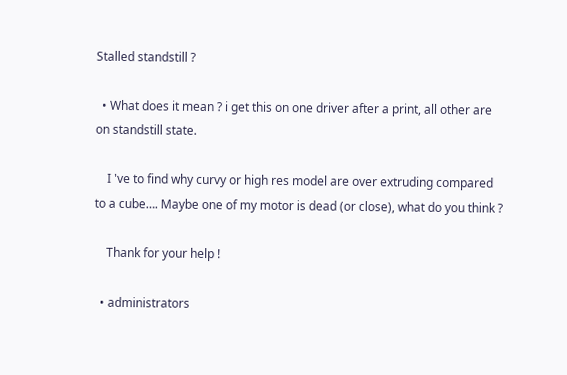Stalled standstill ?

  • What does it mean ? i get this on one driver after a print, all other are on standstill state.

    I 've to find why curvy or high res model are over extruding compared to a cube…. Maybe one of my motor is dead (or close), what do you think ?

    Thank for your help !

  • administrators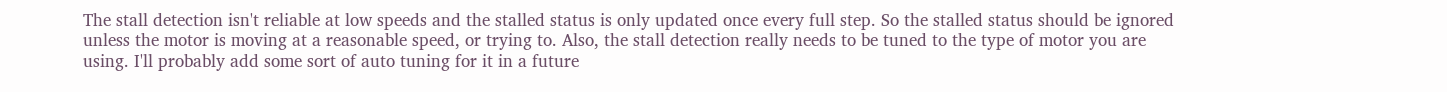The stall detection isn't reliable at low speeds and the stalled status is only updated once every full step. So the stalled status should be ignored unless the motor is moving at a reasonable speed, or trying to. Also, the stall detection really needs to be tuned to the type of motor you are using. I'll probably add some sort of auto tuning for it in a future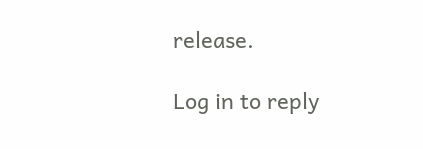release.

Log in to reply